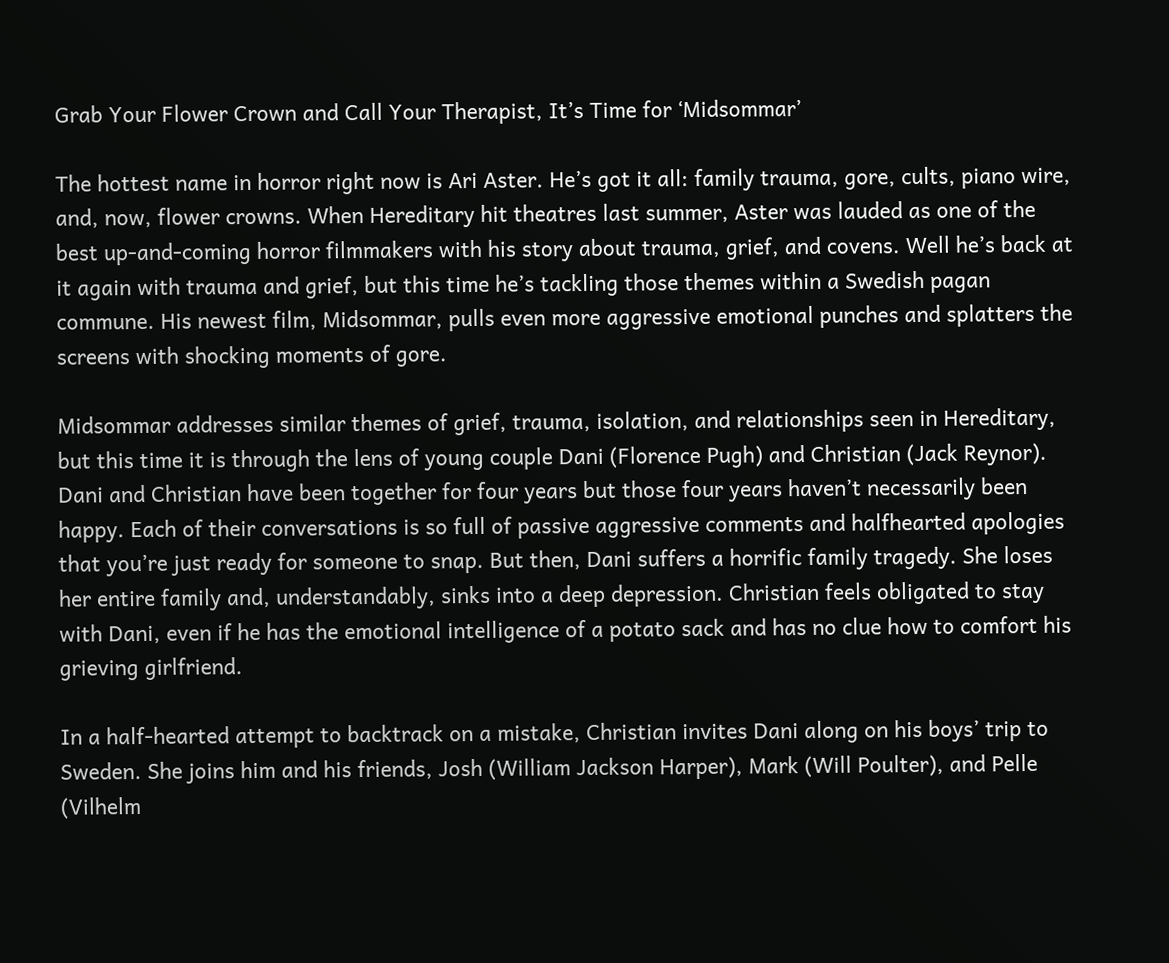Grab Your Flower Crown and Call Your Therapist, It’s Time for ‘Midsommar’

The hottest name in horror right now is Ari Aster. He’s got it all: family trauma, gore, cults, piano wire, and, now, flower crowns. When Hereditary hit theatres last summer, Aster was lauded as one of the best up-and-coming horror filmmakers with his story about trauma, grief, and covens. Well he’s back at it again with trauma and grief, but this time he’s tackling those themes within a Swedish pagan commune. His newest film, Midsommar, pulls even more aggressive emotional punches and splatters the screens with shocking moments of gore.

Midsommar addresses similar themes of grief, trauma, isolation, and relationships seen in Hereditary, but this time it is through the lens of young couple Dani (Florence Pugh) and Christian (Jack Reynor). Dani and Christian have been together for four years but those four years haven’t necessarily been happy. Each of their conversations is so full of passive aggressive comments and halfhearted apologies that you’re just ready for someone to snap. But then, Dani suffers a horrific family tragedy. She loses her entire family and, understandably, sinks into a deep depression. Christian feels obligated to stay with Dani, even if he has the emotional intelligence of a potato sack and has no clue how to comfort his grieving girlfriend.

In a half-hearted attempt to backtrack on a mistake, Christian invites Dani along on his boys’ trip to Sweden. She joins him and his friends, Josh (William Jackson Harper), Mark (Will Poulter), and Pelle (Vilhelm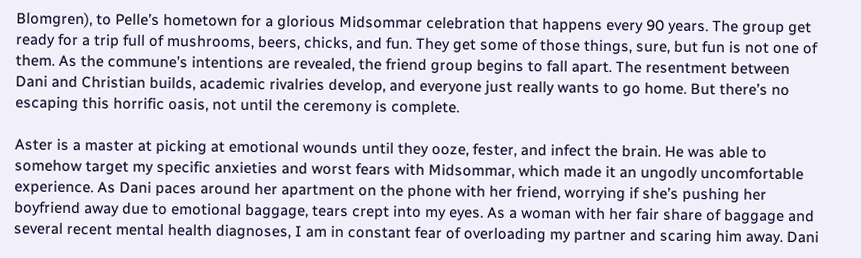Blomgren), to Pelle’s hometown for a glorious Midsommar celebration that happens every 90 years. The group get ready for a trip full of mushrooms, beers, chicks, and fun. They get some of those things, sure, but fun is not one of them. As the commune’s intentions are revealed, the friend group begins to fall apart. The resentment between Dani and Christian builds, academic rivalries develop, and everyone just really wants to go home. But there’s no escaping this horrific oasis, not until the ceremony is complete.

Aster is a master at picking at emotional wounds until they ooze, fester, and infect the brain. He was able to somehow target my specific anxieties and worst fears with Midsommar, which made it an ungodly uncomfortable experience. As Dani paces around her apartment on the phone with her friend, worrying if she’s pushing her boyfriend away due to emotional baggage, tears crept into my eyes. As a woman with her fair share of baggage and several recent mental health diagnoses, I am in constant fear of overloading my partner and scaring him away. Dani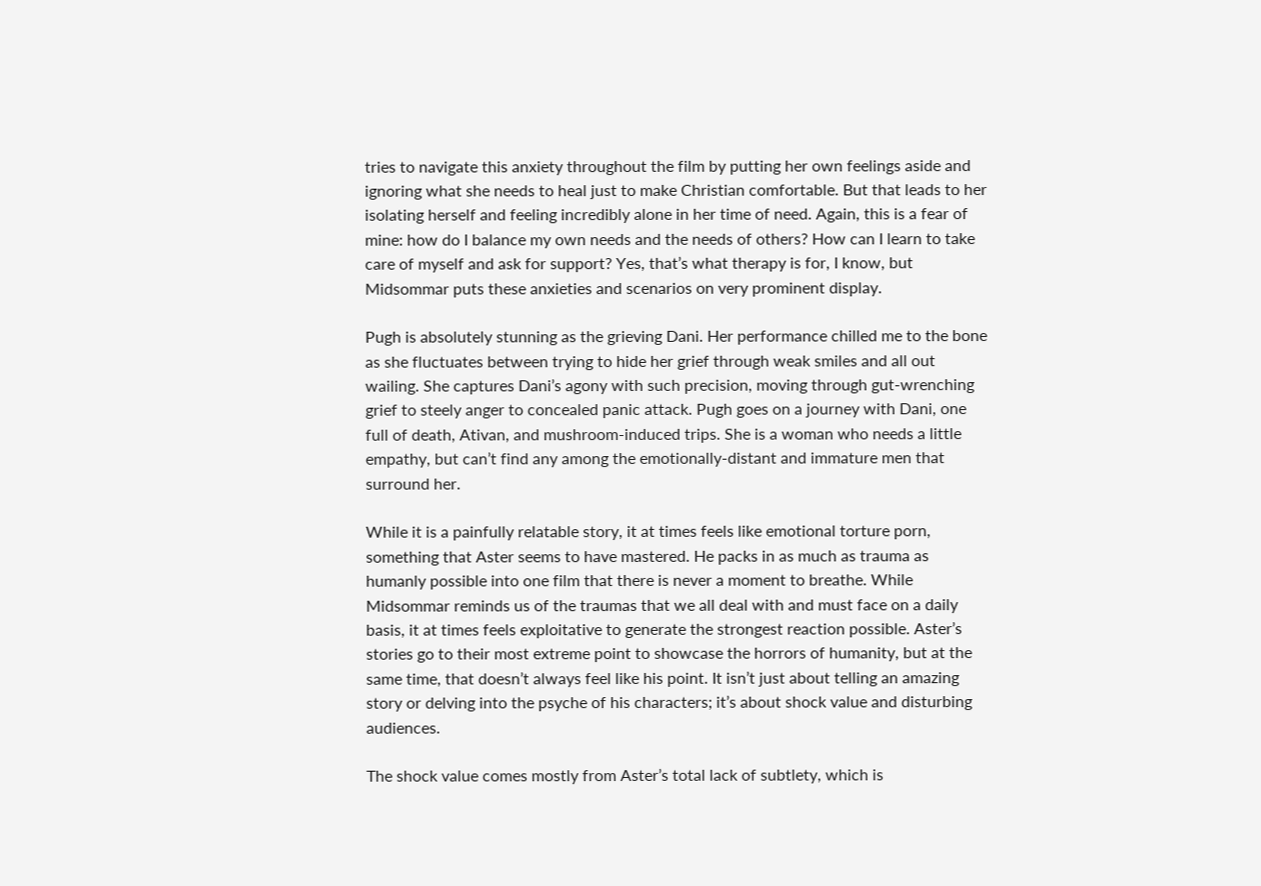tries to navigate this anxiety throughout the film by putting her own feelings aside and ignoring what she needs to heal just to make Christian comfortable. But that leads to her isolating herself and feeling incredibly alone in her time of need. Again, this is a fear of mine: how do I balance my own needs and the needs of others? How can I learn to take care of myself and ask for support? Yes, that’s what therapy is for, I know, but Midsommar puts these anxieties and scenarios on very prominent display.

Pugh is absolutely stunning as the grieving Dani. Her performance chilled me to the bone as she fluctuates between trying to hide her grief through weak smiles and all out wailing. She captures Dani’s agony with such precision, moving through gut-wrenching grief to steely anger to concealed panic attack. Pugh goes on a journey with Dani, one full of death, Ativan, and mushroom-induced trips. She is a woman who needs a little empathy, but can’t find any among the emotionally-distant and immature men that surround her.

While it is a painfully relatable story, it at times feels like emotional torture porn, something that Aster seems to have mastered. He packs in as much as trauma as humanly possible into one film that there is never a moment to breathe. While Midsommar reminds us of the traumas that we all deal with and must face on a daily basis, it at times feels exploitative to generate the strongest reaction possible. Aster’s stories go to their most extreme point to showcase the horrors of humanity, but at the same time, that doesn’t always feel like his point. It isn’t just about telling an amazing story or delving into the psyche of his characters; it’s about shock value and disturbing audiences.

The shock value comes mostly from Aster’s total lack of subtlety, which is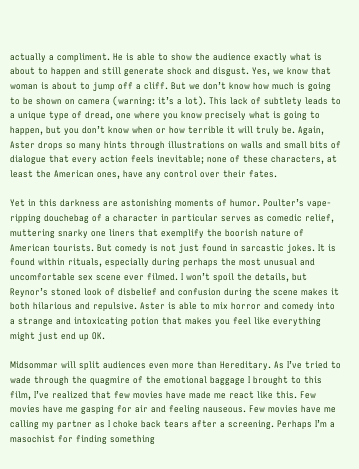actually a compliment. He is able to show the audience exactly what is about to happen and still generate shock and disgust. Yes, we know that woman is about to jump off a cliff. But we don’t know how much is going to be shown on camera (warning: it’s a lot). This lack of subtlety leads to a unique type of dread, one where you know precisely what is going to happen, but you don’t know when or how terrible it will truly be. Again, Aster drops so many hints through illustrations on walls and small bits of dialogue that every action feels inevitable; none of these characters, at least the American ones, have any control over their fates.

Yet in this darkness are astonishing moments of humor. Poulter’s vape-ripping douchebag of a character in particular serves as comedic relief, muttering snarky one liners that exemplify the boorish nature of American tourists. But comedy is not just found in sarcastic jokes. It is found within rituals, especially during perhaps the most unusual and uncomfortable sex scene ever filmed. I won’t spoil the details, but Reynor’s stoned look of disbelief and confusion during the scene makes it both hilarious and repulsive. Aster is able to mix horror and comedy into a strange and intoxicating potion that makes you feel like everything might just end up OK.

Midsommar will split audiences even more than Hereditary. As I’ve tried to wade through the quagmire of the emotional baggage I brought to this film, I’ve realized that few movies have made me react like this. Few movies have me gasping for air and feeling nauseous. Few movies have me calling my partner as I choke back tears after a screening. Perhaps I’m a masochist for finding something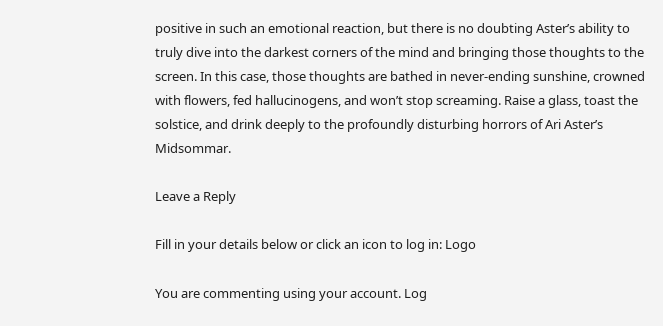positive in such an emotional reaction, but there is no doubting Aster’s ability to truly dive into the darkest corners of the mind and bringing those thoughts to the screen. In this case, those thoughts are bathed in never-ending sunshine, crowned with flowers, fed hallucinogens, and won’t stop screaming. Raise a glass, toast the solstice, and drink deeply to the profoundly disturbing horrors of Ari Aster’s Midsommar.

Leave a Reply

Fill in your details below or click an icon to log in: Logo

You are commenting using your account. Log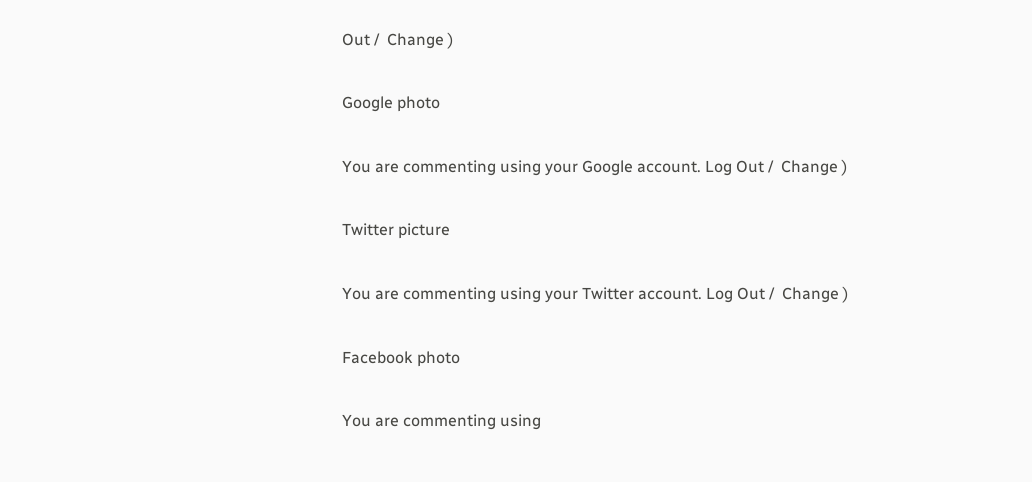Out /  Change )

Google photo

You are commenting using your Google account. Log Out /  Change )

Twitter picture

You are commenting using your Twitter account. Log Out /  Change )

Facebook photo

You are commenting using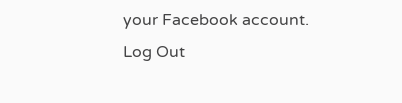your Facebook account. Log Out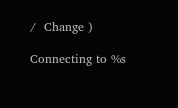/  Change )

Connecting to %s